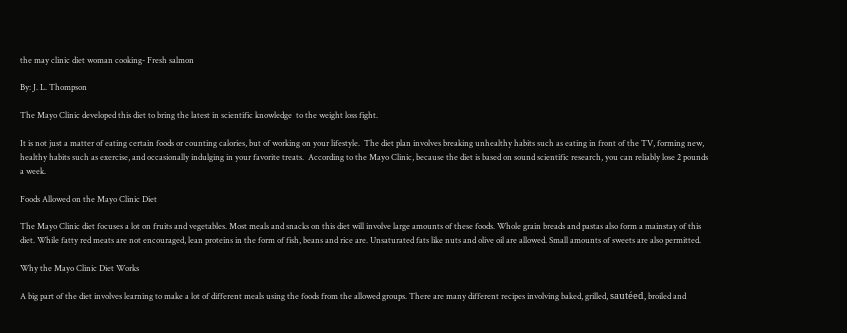the may clinic diet woman cooking- Fresh salmon

By: J. L. Thompson

The Mayo Clinic developed this diet to bring the latest in scientific knowledge  to the weight loss fight.

It is not just a matter of eating certain foods or counting calories, but of working on your lifestyle.  The diet plan involves breaking unhealthy habits such as eating in front of the TV, forming new, healthy habits such as exercise, and occasionally indulging in your favorite treats.  According to the Mayo Clinic, because the diet is based on sound scientific research, you can reliably lose 2 pounds a week.

Foods Allowed on the Mayo Clinic Diet

The Mayo Clinic diet focuses a lot on fruits and vegetables. Most meals and snacks on this diet will involve large amounts of these foods. Whole grain breads and pastas also form a mainstay of this diet. While fatty red meats are not encouraged, lean proteins in the form of fish, beans and rice are. Unsaturated fats like nuts and olive oil are allowed. Small amounts of sweets are also permitted.

Why the Mayo Clinic Diet Works

A big part of the diet involves learning to make a lot of different meals using the foods from the allowed groups. There are many different recipes involving baked, grilled, sautéed, broiled and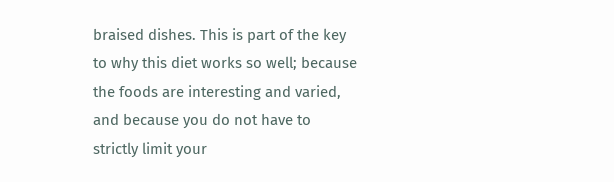braised dishes. This is part of the key to why this diet works so well; because the foods are interesting and varied, and because you do not have to strictly limit your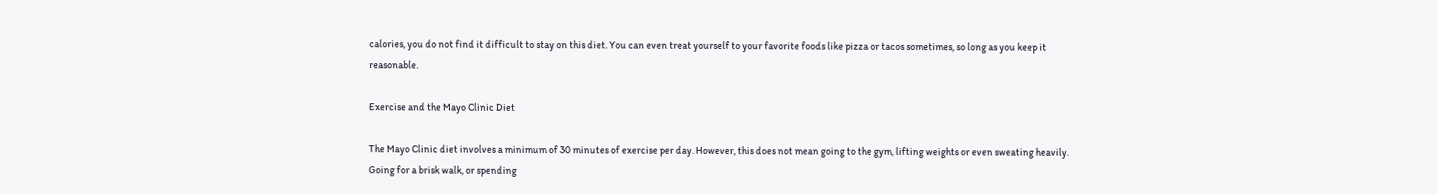calories, you do not find it difficult to stay on this diet. You can even treat yourself to your favorite foods like pizza or tacos sometimes, so long as you keep it reasonable.

Exercise and the Mayo Clinic Diet

The Mayo Clinic diet involves a minimum of 30 minutes of exercise per day. However, this does not mean going to the gym, lifting weights or even sweating heavily. Going for a brisk walk, or spending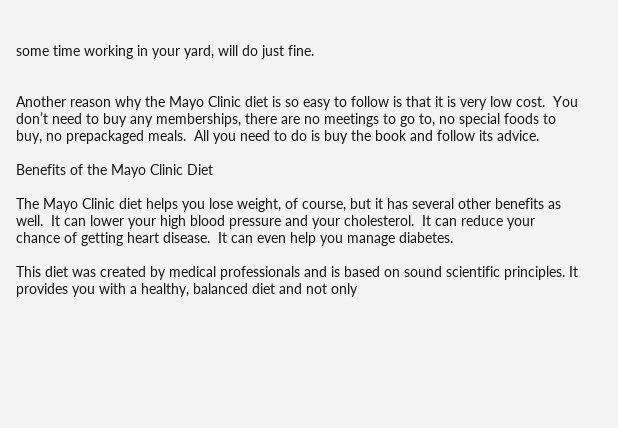some time working in your yard, will do just fine.


Another reason why the Mayo Clinic diet is so easy to follow is that it is very low cost.  You don’t need to buy any memberships, there are no meetings to go to, no special foods to buy, no prepackaged meals.  All you need to do is buy the book and follow its advice.

Benefits of the Mayo Clinic Diet

The Mayo Clinic diet helps you lose weight, of course, but it has several other benefits as well.  It can lower your high blood pressure and your cholesterol.  It can reduce your chance of getting heart disease.  It can even help you manage diabetes.

This diet was created by medical professionals and is based on sound scientific principles. It provides you with a healthy, balanced diet and not only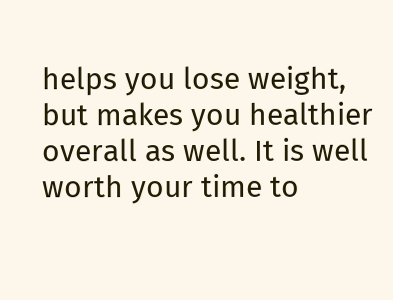helps you lose weight, but makes you healthier overall as well. It is well worth your time to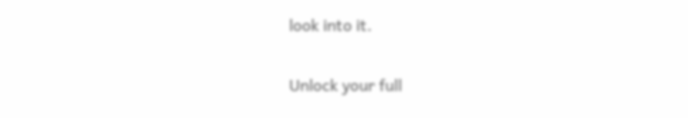look into it.

Unlock your full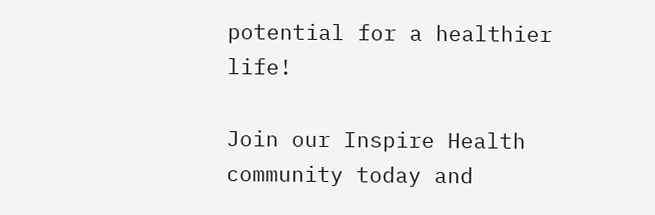potential for a healthier life!

Join our Inspire Health community today and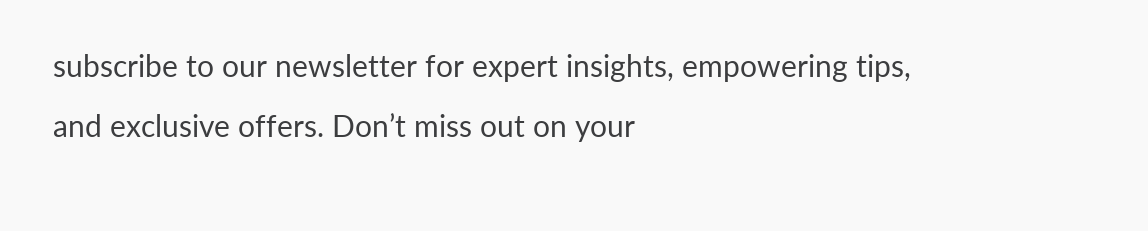subscribe to our newsletter for expert insights, empowering tips, and exclusive offers. Don’t miss out on your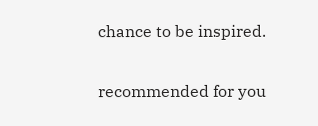chance to be inspired.

recommended for you